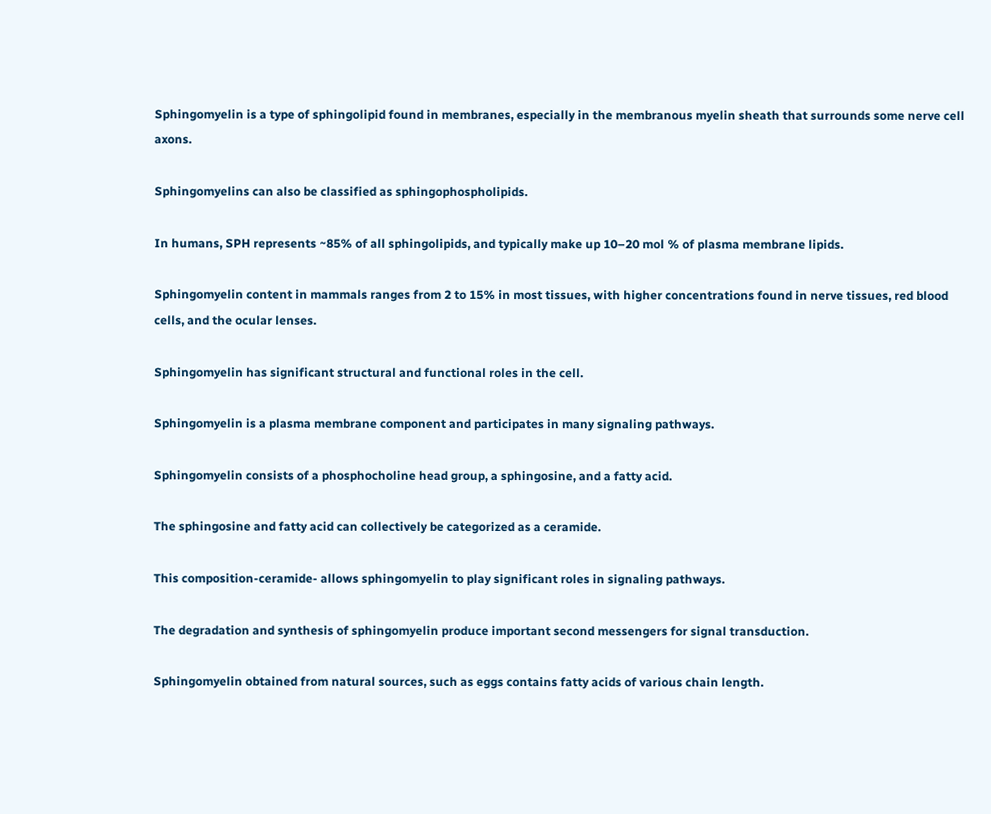Sphingomyelin is a type of sphingolipid found in membranes, especially in the membranous myelin sheath that surrounds some nerve cell axons.

Sphingomyelins can also be classified as sphingophospholipids.

In humans, SPH represents ~85% of all sphingolipids, and typically make up 10–20 mol % of plasma membrane lipids.

Sphingomyelin content in mammals ranges from 2 to 15% in most tissues, with higher concentrations found in nerve tissues, red blood cells, and the ocular lenses.

Sphingomyelin has significant structural and functional roles in the cell.

Sphingomyelin is a plasma membrane component and participates in many signaling pathways.

Sphingomyelin consists of a phosphocholine head group, a sphingosine, and a fatty acid.

The sphingosine and fatty acid can collectively be categorized as a ceramide.

This composition-ceramide- allows sphingomyelin to play significant roles in signaling pathways.

The degradation and synthesis of sphingomyelin produce important second messengers for signal transduction.

Sphingomyelin obtained from natural sources, such as eggs contains fatty acids of various chain length.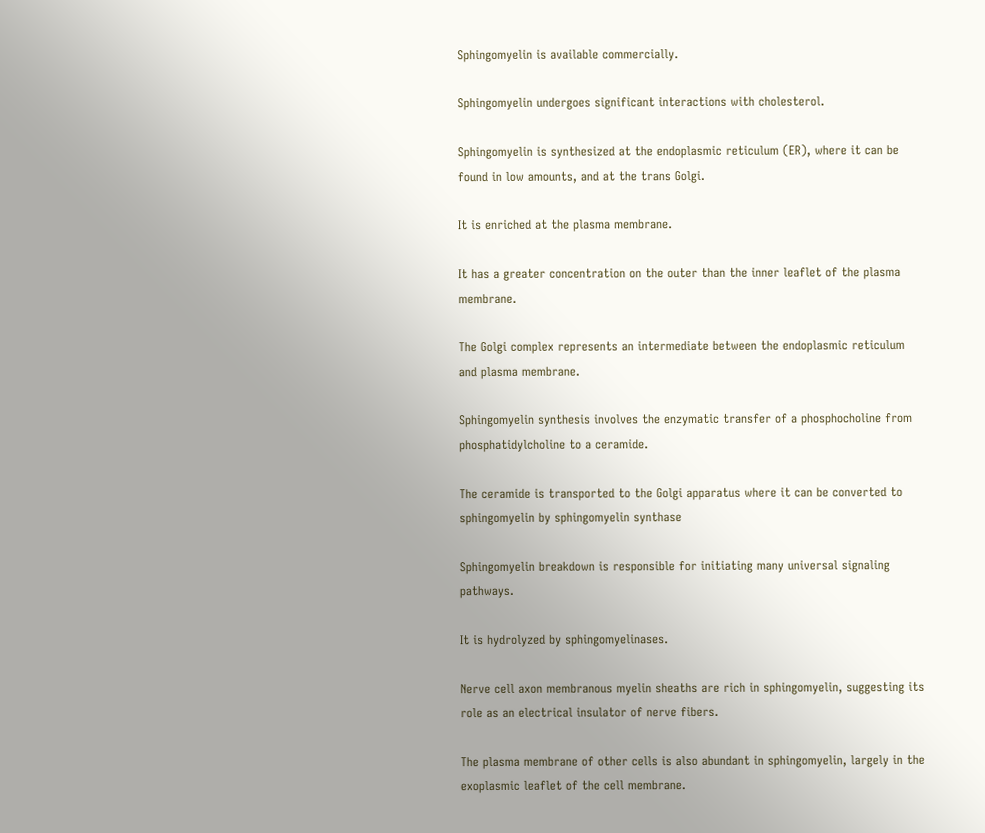Sphingomyelin is available commercially.

Sphingomyelin undergoes significant interactions with cholesterol.

Sphingomyelin is synthesized at the endoplasmic reticulum (ER), where it can be found in low amounts, and at the trans Golgi.

It is enriched at the plasma membrane.

It has a greater concentration on the outer than the inner leaflet of the plasma membrane.

The Golgi complex represents an intermediate between the endoplasmic reticulum and plasma membrane.

Sphingomyelin synthesis involves the enzymatic transfer of a phosphocholine from phosphatidylcholine to a ceramide.

The ceramide is transported to the Golgi apparatus where it can be converted to sphingomyelin by sphingomyelin synthase

Sphingomyelin breakdown is responsible for initiating many universal signaling pathways.

It is hydrolyzed by sphingomyelinases.

Nerve cell axon membranous myelin sheaths are rich in sphingomyelin, suggesting its role as an electrical insulator of nerve fibers.

The plasma membrane of other cells is also abundant in sphingomyelin, largely in the exoplasmic leaflet of the cell membrane.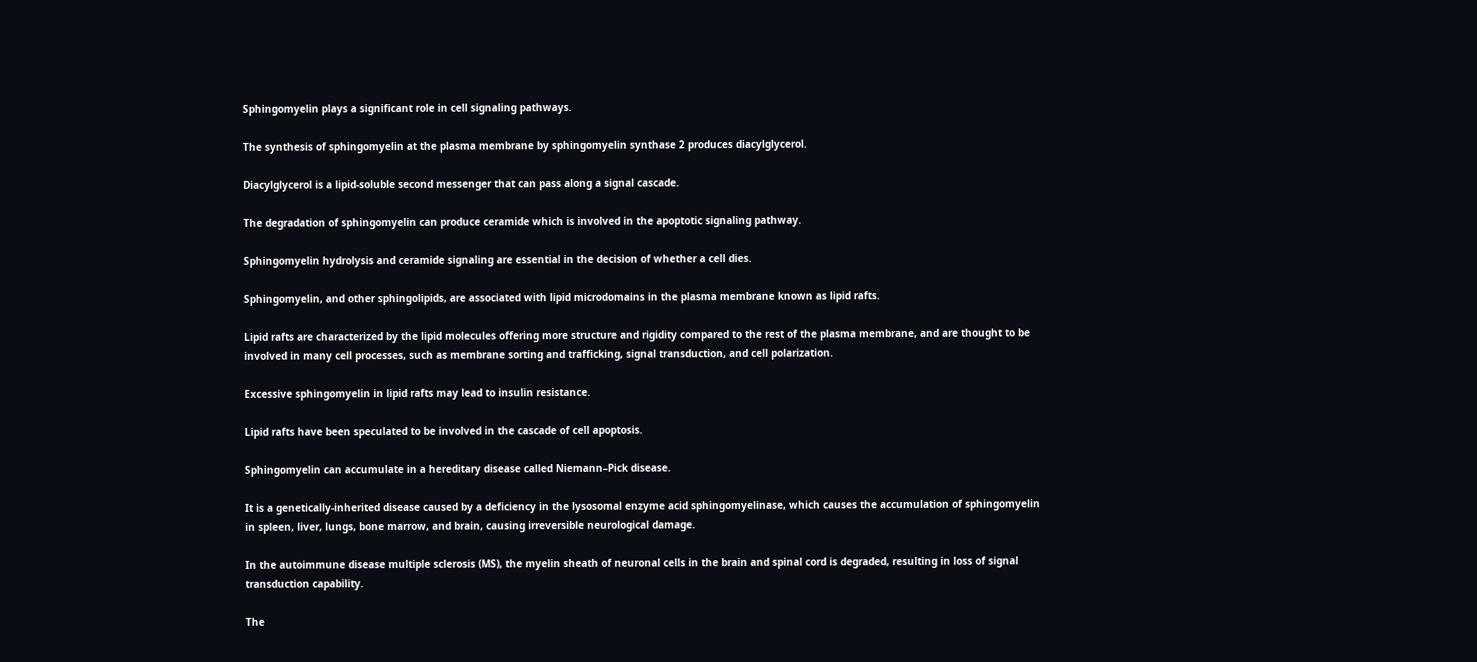Sphingomyelin plays a significant role in cell signaling pathways.

The synthesis of sphingomyelin at the plasma membrane by sphingomyelin synthase 2 produces diacylglycerol.

Diacylglycerol is a lipid-soluble second messenger that can pass along a signal cascade.

The degradation of sphingomyelin can produce ceramide which is involved in the apoptotic signaling pathway.

Sphingomyelin hydrolysis and ceramide signaling are essential in the decision of whether a cell dies.

Sphingomyelin, and other sphingolipids, are associated with lipid microdomains in the plasma membrane known as lipid rafts.

Lipid rafts are characterized by the lipid molecules offering more structure and rigidity compared to the rest of the plasma membrane, and are thought to be involved in many cell processes, such as membrane sorting and trafficking, signal transduction, and cell polarization.

Excessive sphingomyelin in lipid rafts may lead to insulin resistance.

Lipid rafts have been speculated to be involved in the cascade of cell apoptosis.

Sphingomyelin can accumulate in a hereditary disease called Niemann–Pick disease.

It is a genetically-inherited disease caused by a deficiency in the lysosomal enzyme acid sphingomyelinase, which causes the accumulation of sphingomyelin in spleen, liver, lungs, bone marrow, and brain, causing irreversible neurological damage.

In the autoimmune disease multiple sclerosis (MS), the myelin sheath of neuronal cells in the brain and spinal cord is degraded, resulting in loss of signal transduction capability.

The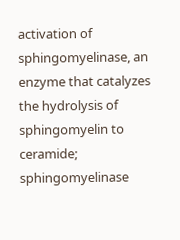activation of sphingomyelinase, an enzyme that catalyzes the hydrolysis of sphingomyelin to ceramide; sphingomyelinase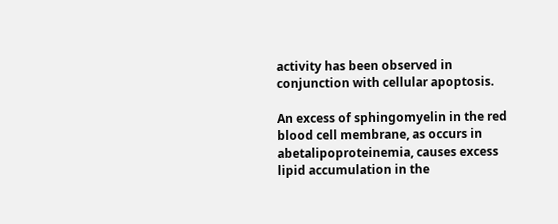activity has been observed in conjunction with cellular apoptosis.

An excess of sphingomyelin in the red blood cell membrane, as occurs in abetalipoproteinemia, causes excess lipid accumulation in the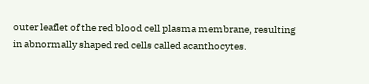outer leaflet of the red blood cell plasma membrane, resulting in abnormally shaped red cells called acanthocytes.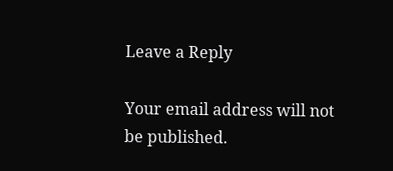Leave a Reply

Your email address will not be published.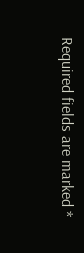Required fields are marked *